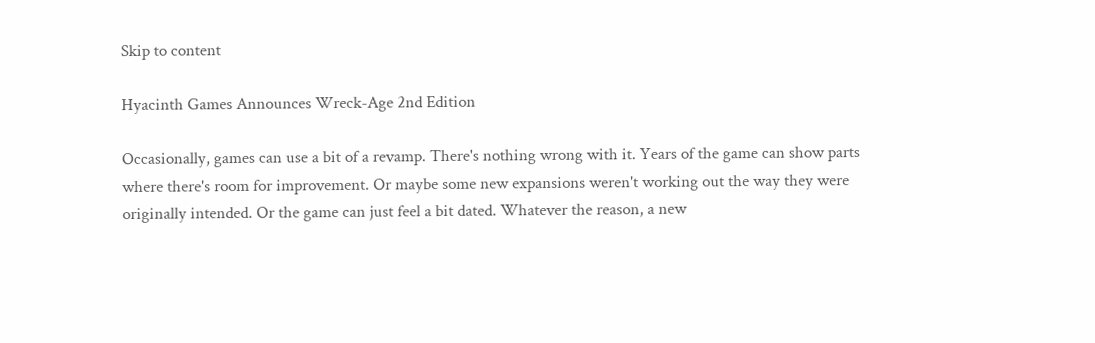Skip to content

Hyacinth Games Announces Wreck-Age 2nd Edition

Occasionally, games can use a bit of a revamp. There's nothing wrong with it. Years of the game can show parts where there's room for improvement. Or maybe some new expansions weren't working out the way they were originally intended. Or the game can just feel a bit dated. Whatever the reason, a new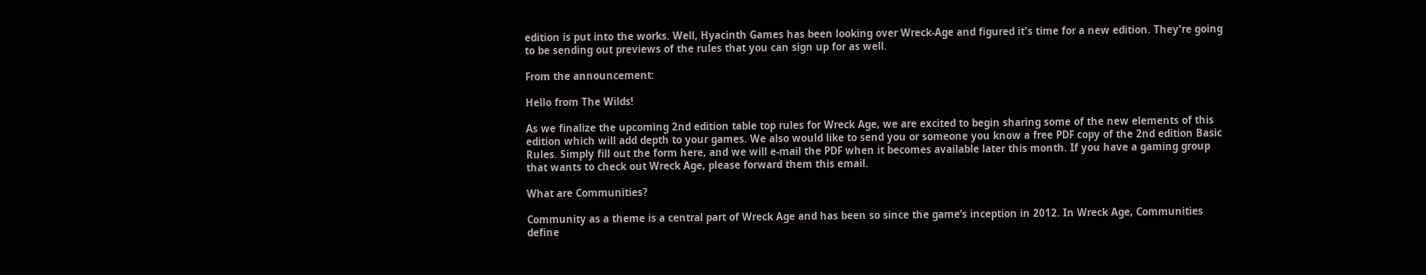edition is put into the works. Well, Hyacinth Games has been looking over Wreck-Age and figured it's time for a new edition. They're going to be sending out previews of the rules that you can sign up for as well.

From the announcement:

Hello from The Wilds!

As we finalize the upcoming 2nd edition table top rules for Wreck Age, we are excited to begin sharing some of the new elements of this edition which will add depth to your games. We also would like to send you or someone you know a free PDF copy of the 2nd edition Basic Rules. Simply fill out the form here, and we will e-mail the PDF when it becomes available later this month. If you have a gaming group that wants to check out Wreck Age, please forward them this email.

What are Communities?

Community as a theme is a central part of Wreck Age and has been so since the game’s inception in 2012. In Wreck Age, Communities define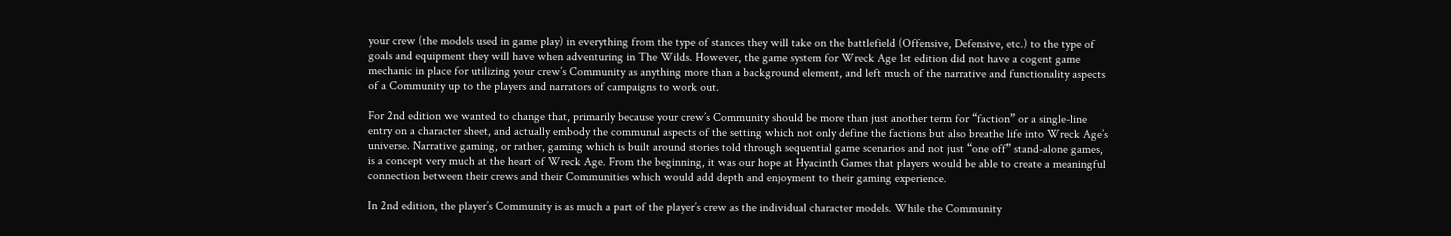your crew (the models used in game play) in everything from the type of stances they will take on the battlefield (Offensive, Defensive, etc.) to the type of goals and equipment they will have when adventuring in The Wilds. However, the game system for Wreck Age 1st edition did not have a cogent game mechanic in place for utilizing your crew’s Community as anything more than a background element, and left much of the narrative and functionality aspects of a Community up to the players and narrators of campaigns to work out.

For 2nd edition we wanted to change that, primarily because your crew’s Community should be more than just another term for “faction” or a single-line entry on a character sheet, and actually embody the communal aspects of the setting which not only define the factions but also breathe life into Wreck Age’s universe. Narrative gaming, or rather, gaming which is built around stories told through sequential game scenarios and not just “one off” stand-alone games, is a concept very much at the heart of Wreck Age. From the beginning, it was our hope at Hyacinth Games that players would be able to create a meaningful connection between their crews and their Communities which would add depth and enjoyment to their gaming experience.

In 2nd edition, the player’s Community is as much a part of the player’s crew as the individual character models. While the Community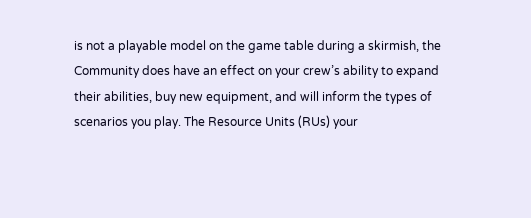is not a playable model on the game table during a skirmish, the Community does have an effect on your crew’s ability to expand their abilities, buy new equipment, and will inform the types of scenarios you play. The Resource Units (RUs) your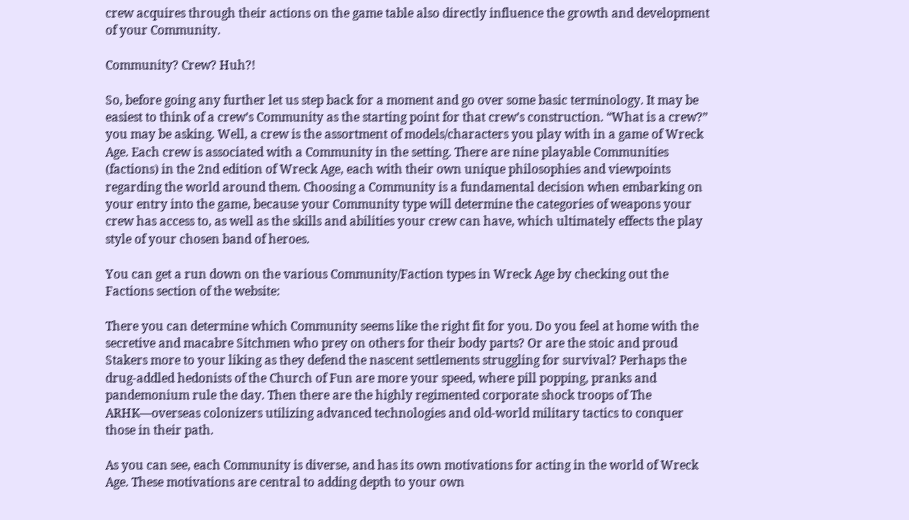crew acquires through their actions on the game table also directly influence the growth and development of your Community.

Community? Crew? Huh?!

So, before going any further let us step back for a moment and go over some basic terminology. It may be easiest to think of a crew’s Community as the starting point for that crew’s construction. “What is a crew?” you may be asking. Well, a crew is the assortment of models/characters you play with in a game of Wreck Age. Each crew is associated with a Community in the setting. There are nine playable Communities (factions) in the 2nd edition of Wreck Age, each with their own unique philosophies and viewpoints regarding the world around them. Choosing a Community is a fundamental decision when embarking on your entry into the game, because your Community type will determine the categories of weapons your crew has access to, as well as the skills and abilities your crew can have, which ultimately effects the play style of your chosen band of heroes.

You can get a run down on the various Community/Faction types in Wreck Age by checking out the Factions section of the website:

There you can determine which Community seems like the right fit for you. Do you feel at home with the secretive and macabre Sitchmen who prey on others for their body parts? Or are the stoic and proud Stakers more to your liking as they defend the nascent settlements struggling for survival? Perhaps the drug-addled hedonists of the Church of Fun are more your speed, where pill popping, pranks and pandemonium rule the day. Then there are the highly regimented corporate shock troops of The ARHK—overseas colonizers utilizing advanced technologies and old-world military tactics to conquer those in their path.

As you can see, each Community is diverse, and has its own motivations for acting in the world of Wreck Age. These motivations are central to adding depth to your own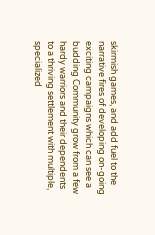skirmish games, and add fuel to the narrative fires of developing on-going exciting campaigns which can see a budding Community grow from a few hardy warriors and their dependents to a thriving settlement with multiple, specialized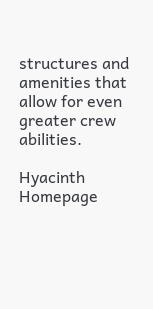structures and amenities that allow for even greater crew abilities.

Hyacinth Homepage